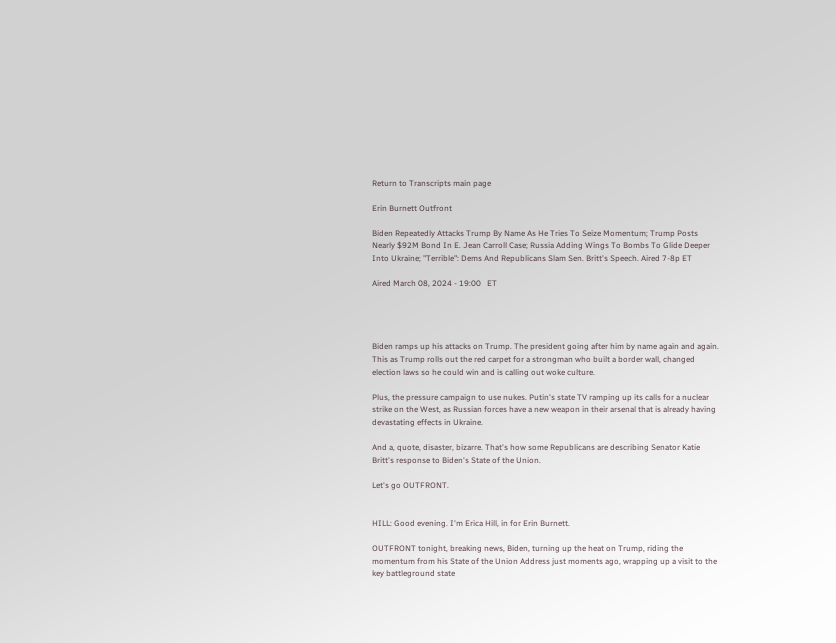Return to Transcripts main page

Erin Burnett Outfront

Biden Repeatedly Attacks Trump By Name As He Tries To Seize Momentum; Trump Posts Nearly $92M Bond In E. Jean Carroll Case; Russia Adding Wings To Bombs To Glide Deeper Into Ukraine; "Terrible": Dems And Republicans Slam Sen. Britt's Speech. Aired 7-8p ET

Aired March 08, 2024 - 19:00   ET




Biden ramps up his attacks on Trump. The president going after him by name again and again. This as Trump rolls out the red carpet for a strongman who built a border wall, changed election laws so he could win and is calling out woke culture.

Plus, the pressure campaign to use nukes. Putin's state TV ramping up its calls for a nuclear strike on the West, as Russian forces have a new weapon in their arsenal that is already having devastating effects in Ukraine.

And a, quote, disaster, bizarre. That's how some Republicans are describing Senator Katie Britt's response to Biden's State of the Union.

Let's go OUTFRONT.


HILL: Good evening. I'm Erica Hill, in for Erin Burnett.

OUTFRONT tonight, breaking news, Biden, turning up the heat on Trump, riding the momentum from his State of the Union Address just moments ago, wrapping up a visit to the key battleground state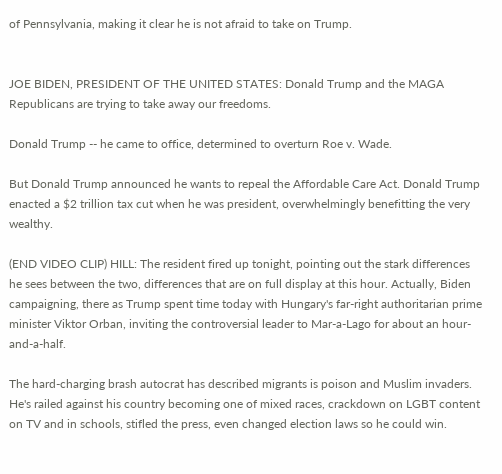of Pennsylvania, making it clear he is not afraid to take on Trump.


JOE BIDEN, PRESIDENT OF THE UNITED STATES: Donald Trump and the MAGA Republicans are trying to take away our freedoms.

Donald Trump -- he came to office, determined to overturn Roe v. Wade.

But Donald Trump announced he wants to repeal the Affordable Care Act. Donald Trump enacted a $2 trillion tax cut when he was president, overwhelmingly benefitting the very wealthy.

(END VIDEO CLIP) HILL: The resident fired up tonight, pointing out the stark differences he sees between the two, differences that are on full display at this hour. Actually, Biden campaigning, there as Trump spent time today with Hungary's far-right authoritarian prime minister Viktor Orban, inviting the controversial leader to Mar-a-Lago for about an hour-and-a-half.

The hard-charging brash autocrat has described migrants is poison and Muslim invaders. He's railed against his country becoming one of mixed races, crackdown on LGBT content on TV and in schools, stifled the press, even changed election laws so he could win.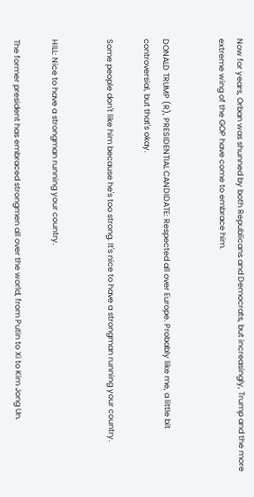Now for years, Orban was shunned by both Republicans and Democrats, but increasingly, Trump and the more extreme wing of the GOP have come to embrace him.


DONALD TRUMP (R), PRESIDENTIAL CANDIDATE: Respected all over Europe. Probably like me, a little bit controversial, but that's okay.

Some people don't like him because he's too strong. It's nice to have a strongman running your country.


HILL: Nice to have a strongman running your country.

The former president has embraced strongmen all over the world, from Putin to Xi to Kim Jong Un.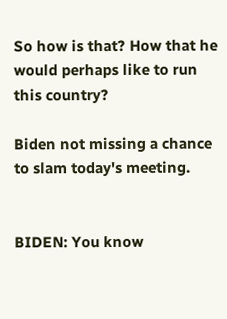So how is that? How that he would perhaps like to run this country?

Biden not missing a chance to slam today's meeting.


BIDEN: You know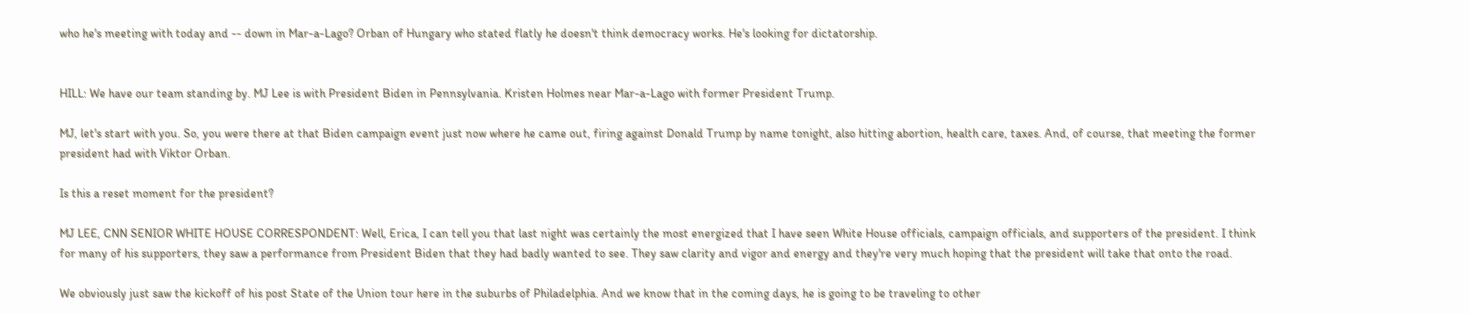who he's meeting with today and -- down in Mar-a-Lago? Orban of Hungary who stated flatly he doesn't think democracy works. He's looking for dictatorship.


HILL: We have our team standing by. MJ Lee is with President Biden in Pennsylvania. Kristen Holmes near Mar-a-Lago with former President Trump.

MJ, let's start with you. So, you were there at that Biden campaign event just now where he came out, firing against Donald Trump by name tonight, also hitting abortion, health care, taxes. And, of course, that meeting the former president had with Viktor Orban.

Is this a reset moment for the president?

MJ LEE, CNN SENIOR WHITE HOUSE CORRESPONDENT: Well, Erica, I can tell you that last night was certainly the most energized that I have seen White House officials, campaign officials, and supporters of the president. I think for many of his supporters, they saw a performance from President Biden that they had badly wanted to see. They saw clarity and vigor and energy and they're very much hoping that the president will take that onto the road.

We obviously just saw the kickoff of his post State of the Union tour here in the suburbs of Philadelphia. And we know that in the coming days, he is going to be traveling to other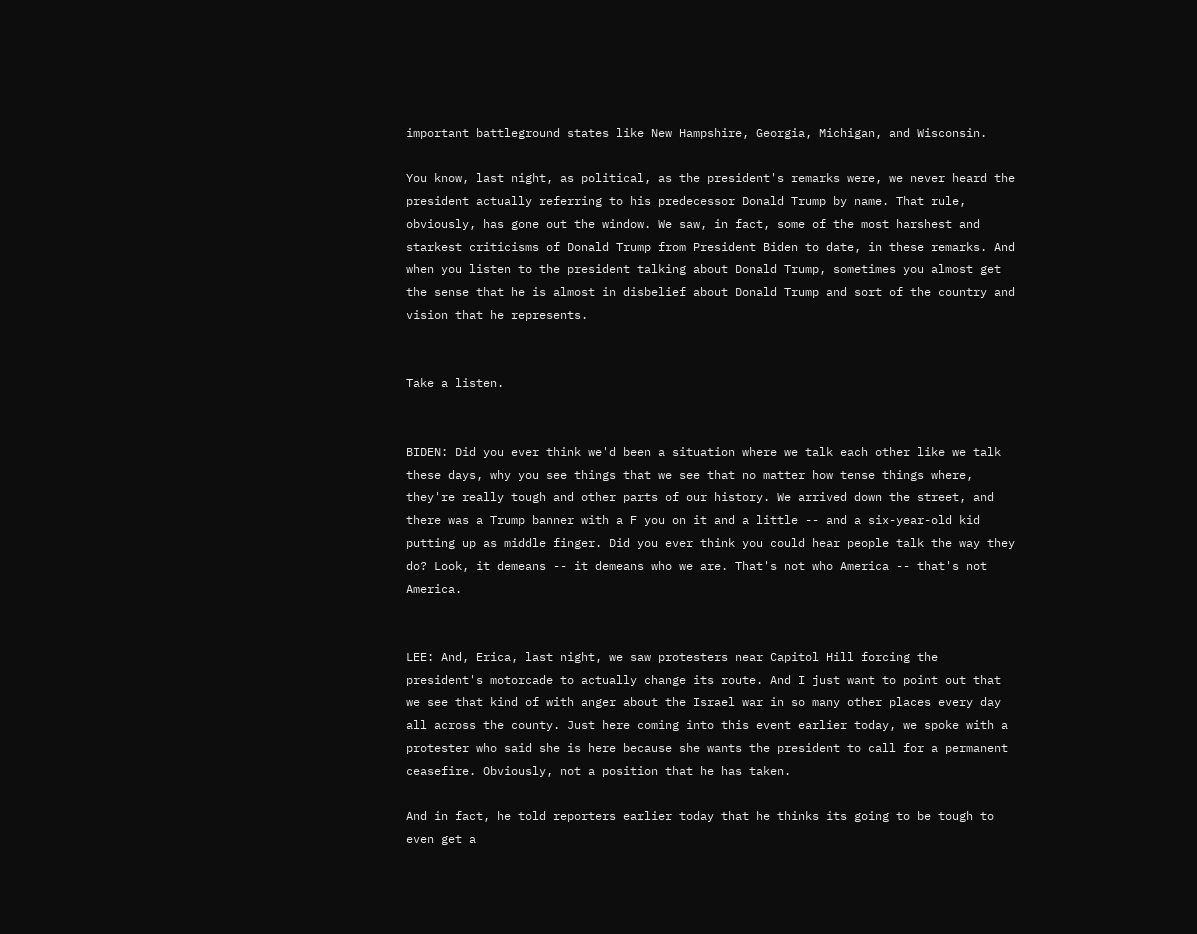important battleground states like New Hampshire, Georgia, Michigan, and Wisconsin.

You know, last night, as political, as the president's remarks were, we never heard the president actually referring to his predecessor Donald Trump by name. That rule, obviously, has gone out the window. We saw, in fact, some of the most harshest and starkest criticisms of Donald Trump from President Biden to date, in these remarks. And when you listen to the president talking about Donald Trump, sometimes you almost get the sense that he is almost in disbelief about Donald Trump and sort of the country and vision that he represents.


Take a listen.


BIDEN: Did you ever think we'd been a situation where we talk each other like we talk these days, why you see things that we see that no matter how tense things where, they're really tough and other parts of our history. We arrived down the street, and there was a Trump banner with a F you on it and a little -- and a six-year-old kid putting up as middle finger. Did you ever think you could hear people talk the way they do? Look, it demeans -- it demeans who we are. That's not who America -- that's not America.


LEE: And, Erica, last night, we saw protesters near Capitol Hill forcing the president's motorcade to actually change its route. And I just want to point out that we see that kind of with anger about the Israel war in so many other places every day all across the county. Just here coming into this event earlier today, we spoke with a protester who said she is here because she wants the president to call for a permanent ceasefire. Obviously, not a position that he has taken.

And in fact, he told reporters earlier today that he thinks its going to be tough to even get a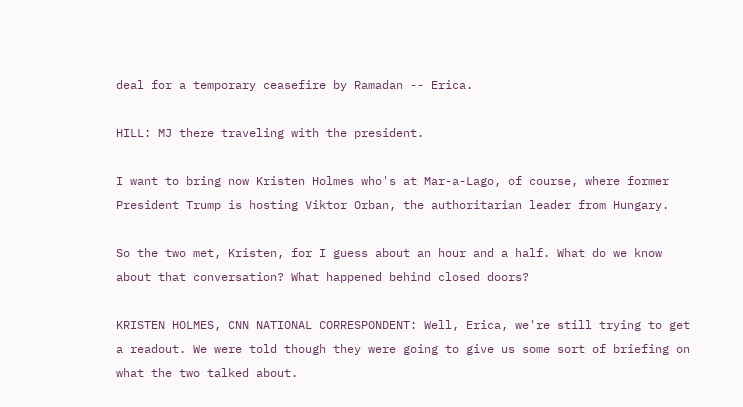deal for a temporary ceasefire by Ramadan -- Erica.

HILL: MJ there traveling with the president.

I want to bring now Kristen Holmes who's at Mar-a-Lago, of course, where former President Trump is hosting Viktor Orban, the authoritarian leader from Hungary.

So the two met, Kristen, for I guess about an hour and a half. What do we know about that conversation? What happened behind closed doors?

KRISTEN HOLMES, CNN NATIONAL CORRESPONDENT: Well, Erica, we're still trying to get a readout. We were told though they were going to give us some sort of briefing on what the two talked about.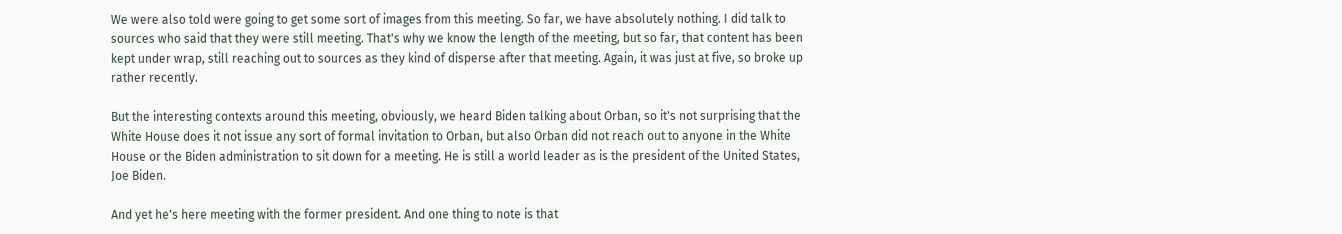We were also told were going to get some sort of images from this meeting. So far, we have absolutely nothing. I did talk to sources who said that they were still meeting. That's why we know the length of the meeting, but so far, that content has been kept under wrap, still reaching out to sources as they kind of disperse after that meeting. Again, it was just at five, so broke up rather recently.

But the interesting contexts around this meeting, obviously, we heard Biden talking about Orban, so it's not surprising that the White House does it not issue any sort of formal invitation to Orban, but also Orban did not reach out to anyone in the White House or the Biden administration to sit down for a meeting. He is still a world leader as is the president of the United States, Joe Biden.

And yet he's here meeting with the former president. And one thing to note is that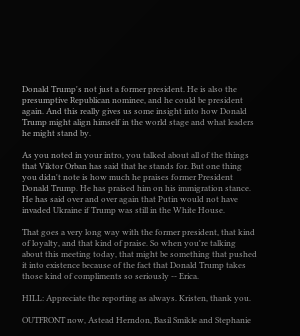Donald Trump's not just a former president. He is also the presumptive Republican nominee, and he could be president again. And this really gives us some insight into how Donald Trump might align himself in the world stage and what leaders he might stand by.

As you noted in your intro, you talked about all of the things that Viktor Orban has said that he stands for. But one thing you didn't note is how much he praises former President Donald Trump. He has praised him on his immigration stance. He has said over and over again that Putin would not have invaded Ukraine if Trump was still in the White House.

That goes a very long way with the former president, that kind of loyalty, and that kind of praise. So when you're talking about this meeting today, that might be something that pushed it into existence because of the fact that Donald Trump takes those kind of compliments so seriously -- Erica.

HILL: Appreciate the reporting as always. Kristen, thank you.

OUTFRONT now, Astead Herndon, Basil Smikle and Stephanie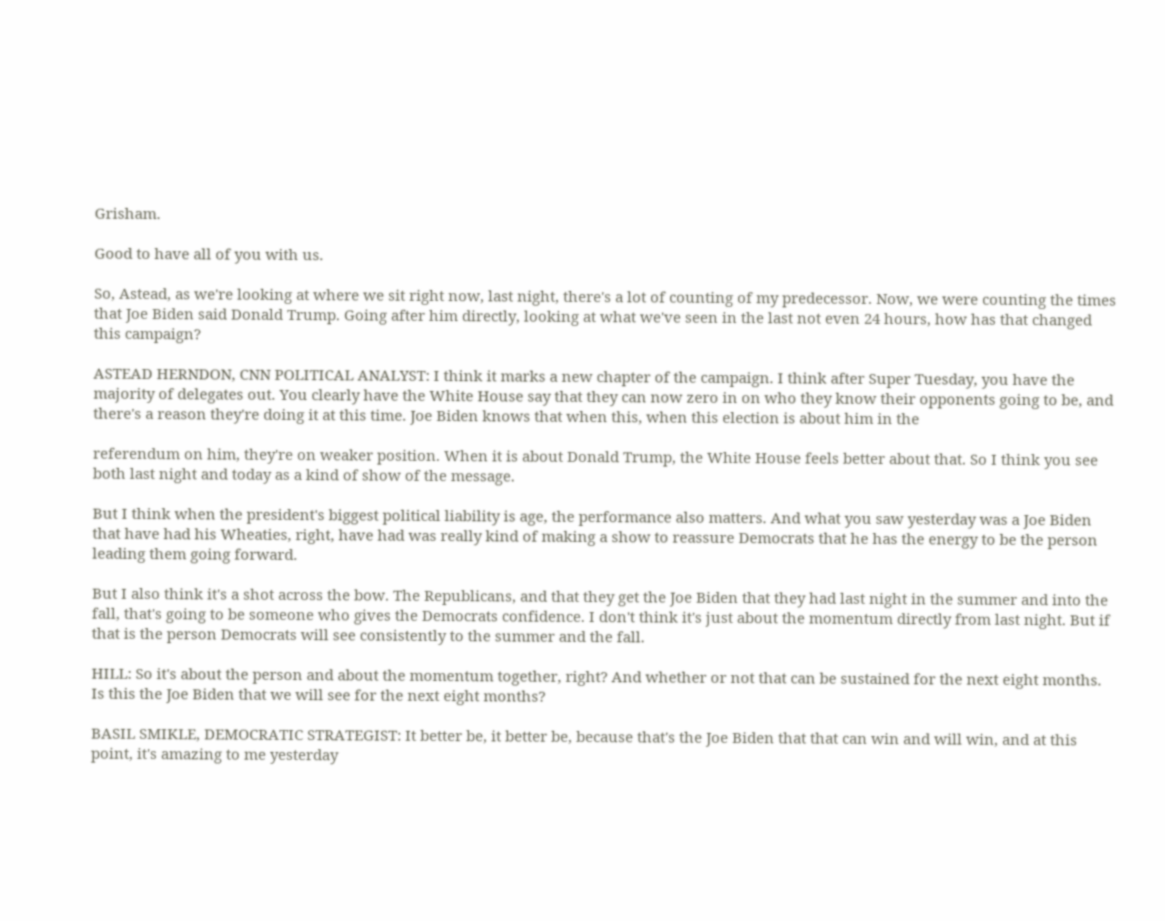Grisham.

Good to have all of you with us.

So, Astead, as we're looking at where we sit right now, last night, there's a lot of counting of my predecessor. Now, we were counting the times that Joe Biden said Donald Trump. Going after him directly, looking at what we've seen in the last not even 24 hours, how has that changed this campaign?

ASTEAD HERNDON, CNN POLITICAL ANALYST: I think it marks a new chapter of the campaign. I think after Super Tuesday, you have the majority of delegates out. You clearly have the White House say that they can now zero in on who they know their opponents going to be, and there's a reason they're doing it at this time. Joe Biden knows that when this, when this election is about him in the

referendum on him, they're on weaker position. When it is about Donald Trump, the White House feels better about that. So I think you see both last night and today as a kind of show of the message.

But I think when the president's biggest political liability is age, the performance also matters. And what you saw yesterday was a Joe Biden that have had his Wheaties, right, have had was really kind of making a show to reassure Democrats that he has the energy to be the person leading them going forward.

But I also think it's a shot across the bow. The Republicans, and that they get the Joe Biden that they had last night in the summer and into the fall, that's going to be someone who gives the Democrats confidence. I don't think it's just about the momentum directly from last night. But if that is the person Democrats will see consistently to the summer and the fall.

HILL: So it's about the person and about the momentum together, right? And whether or not that can be sustained for the next eight months. Is this the Joe Biden that we will see for the next eight months?

BASIL SMIKLE, DEMOCRATIC STRATEGIST: It better be, it better be, because that's the Joe Biden that that can win and will win, and at this point, it's amazing to me yesterday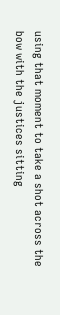using that moment to take a shot across the bow with the justices sitting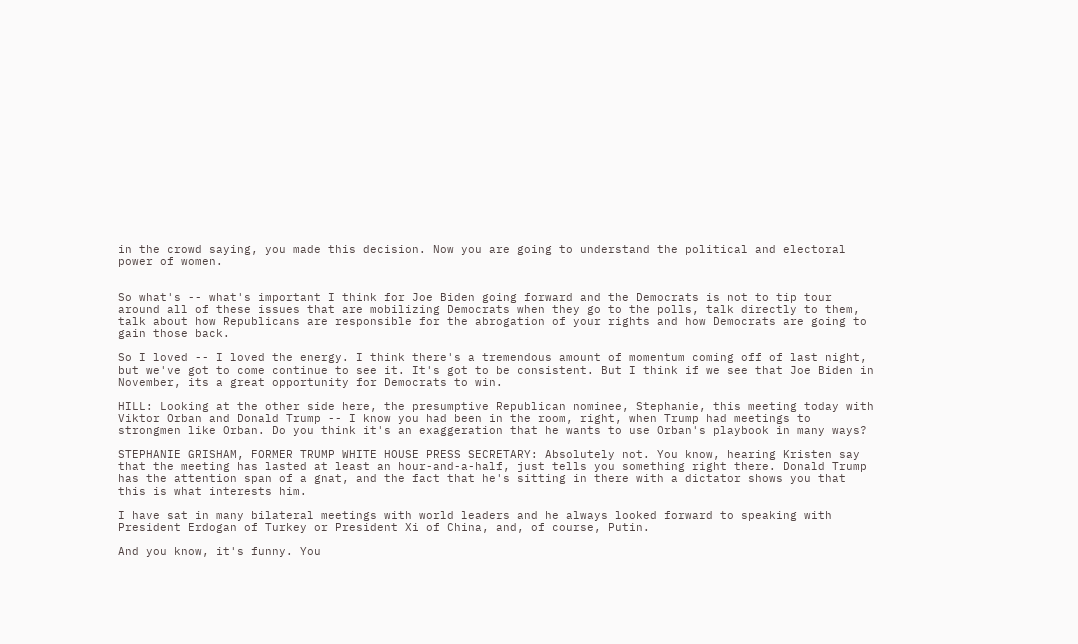in the crowd saying, you made this decision. Now you are going to understand the political and electoral power of women.


So what's -- what's important I think for Joe Biden going forward and the Democrats is not to tip tour around all of these issues that are mobilizing Democrats when they go to the polls, talk directly to them, talk about how Republicans are responsible for the abrogation of your rights and how Democrats are going to gain those back.

So I loved -- I loved the energy. I think there's a tremendous amount of momentum coming off of last night, but we've got to come continue to see it. It's got to be consistent. But I think if we see that Joe Biden in November, its a great opportunity for Democrats to win.

HILL: Looking at the other side here, the presumptive Republican nominee, Stephanie, this meeting today with Viktor Orban and Donald Trump -- I know you had been in the room, right, when Trump had meetings to strongmen like Orban. Do you think it's an exaggeration that he wants to use Orban's playbook in many ways?

STEPHANIE GRISHAM, FORMER TRUMP WHITE HOUSE PRESS SECRETARY: Absolutely not. You know, hearing Kristen say that the meeting has lasted at least an hour-and-a-half, just tells you something right there. Donald Trump has the attention span of a gnat, and the fact that he's sitting in there with a dictator shows you that this is what interests him.

I have sat in many bilateral meetings with world leaders and he always looked forward to speaking with President Erdogan of Turkey or President Xi of China, and, of course, Putin.

And you know, it's funny. You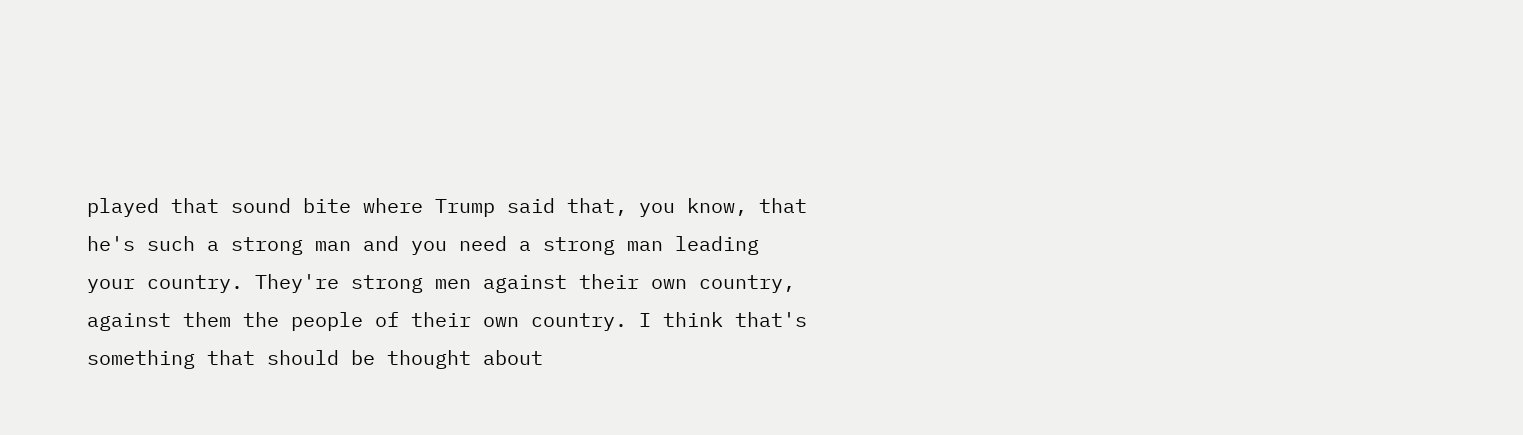played that sound bite where Trump said that, you know, that he's such a strong man and you need a strong man leading your country. They're strong men against their own country, against them the people of their own country. I think that's something that should be thought about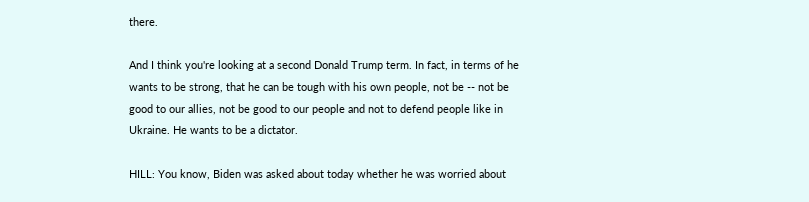there.

And I think you're looking at a second Donald Trump term. In fact, in terms of he wants to be strong, that he can be tough with his own people, not be -- not be good to our allies, not be good to our people and not to defend people like in Ukraine. He wants to be a dictator.

HILL: You know, Biden was asked about today whether he was worried about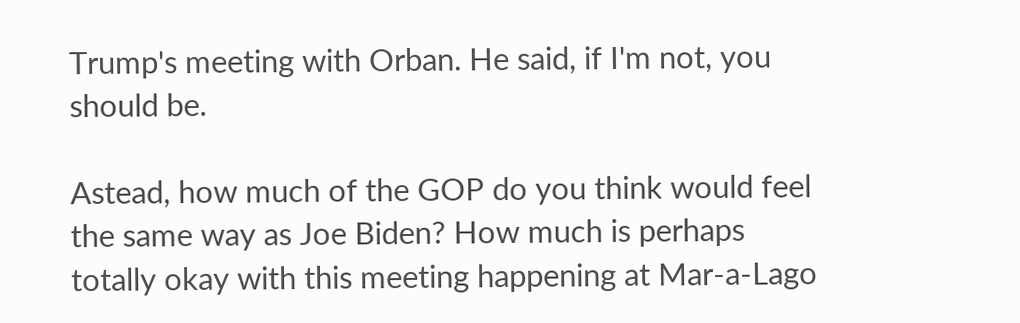Trump's meeting with Orban. He said, if I'm not, you should be.

Astead, how much of the GOP do you think would feel the same way as Joe Biden? How much is perhaps totally okay with this meeting happening at Mar-a-Lago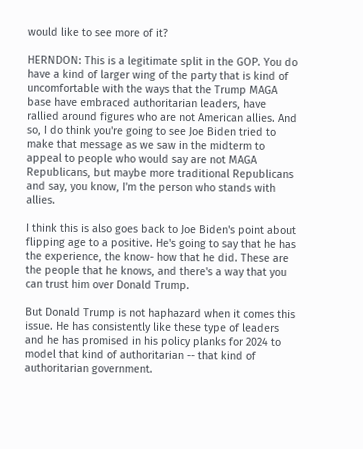would like to see more of it?

HERNDON: This is a legitimate split in the GOP. You do have a kind of larger wing of the party that is kind of uncomfortable with the ways that the Trump MAGA base have embraced authoritarian leaders, have rallied around figures who are not American allies. And so, I do think you're going to see Joe Biden tried to make that message as we saw in the midterm to appeal to people who would say are not MAGA Republicans, but maybe more traditional Republicans and say, you know, I'm the person who stands with allies.

I think this is also goes back to Joe Biden's point about flipping age to a positive. He's going to say that he has the experience, the know- how that he did. These are the people that he knows, and there's a way that you can trust him over Donald Trump.

But Donald Trump is not haphazard when it comes this issue. He has consistently like these type of leaders and he has promised in his policy planks for 2024 to model that kind of authoritarian -- that kind of authoritarian government.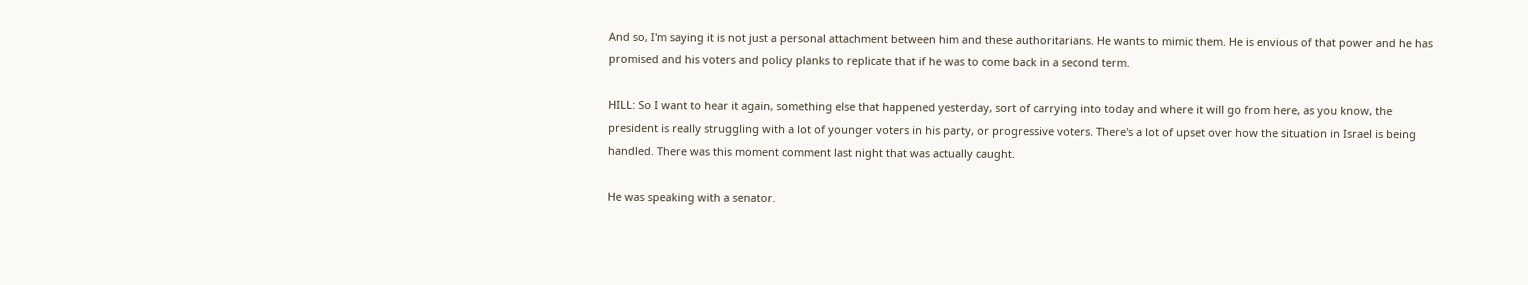And so, I'm saying it is not just a personal attachment between him and these authoritarians. He wants to mimic them. He is envious of that power and he has promised and his voters and policy planks to replicate that if he was to come back in a second term.

HILL: So I want to hear it again, something else that happened yesterday, sort of carrying into today and where it will go from here, as you know, the president is really struggling with a lot of younger voters in his party, or progressive voters. There's a lot of upset over how the situation in Israel is being handled. There was this moment comment last night that was actually caught.

He was speaking with a senator.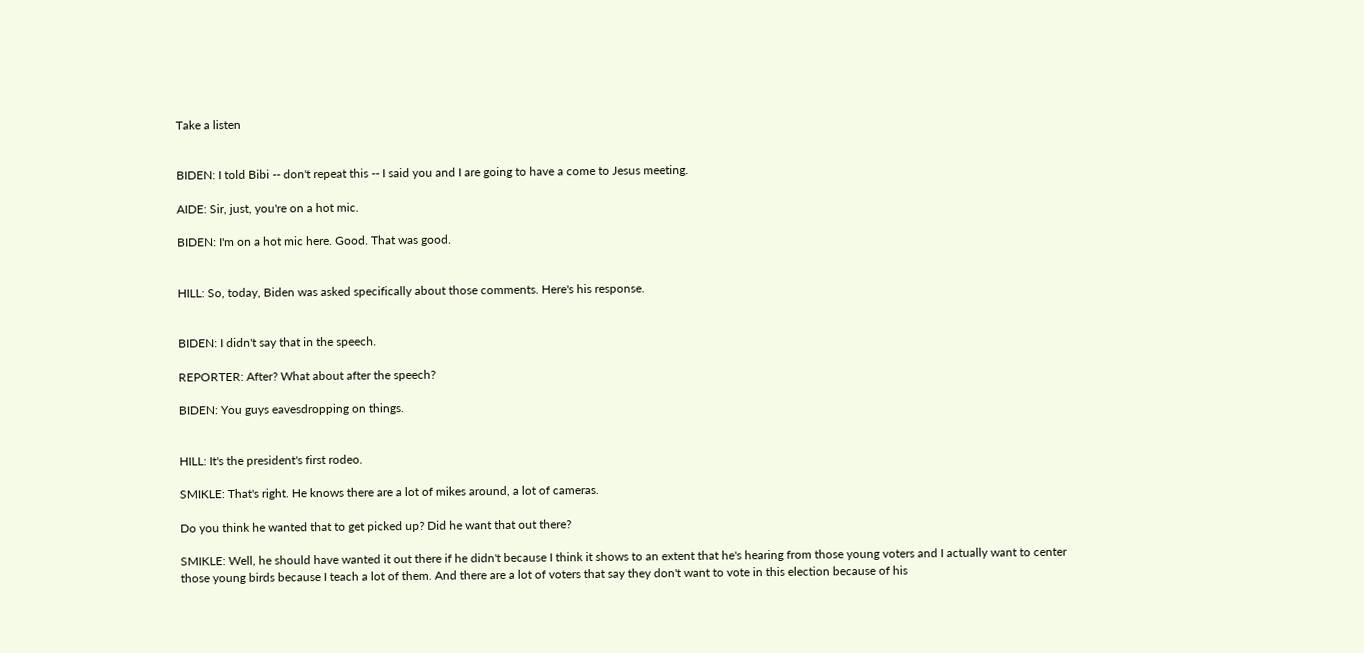Take a listen


BIDEN: I told Bibi -- don't repeat this -- I said you and I are going to have a come to Jesus meeting.

AIDE: Sir, just, you're on a hot mic.

BIDEN: I'm on a hot mic here. Good. That was good.


HILL: So, today, Biden was asked specifically about those comments. Here's his response.


BIDEN: I didn't say that in the speech.

REPORTER: After? What about after the speech?

BIDEN: You guys eavesdropping on things.


HILL: It's the president's first rodeo.

SMIKLE: That's right. He knows there are a lot of mikes around, a lot of cameras.

Do you think he wanted that to get picked up? Did he want that out there?

SMIKLE: Well, he should have wanted it out there if he didn't because I think it shows to an extent that he's hearing from those young voters and I actually want to center those young birds because I teach a lot of them. And there are a lot of voters that say they don't want to vote in this election because of his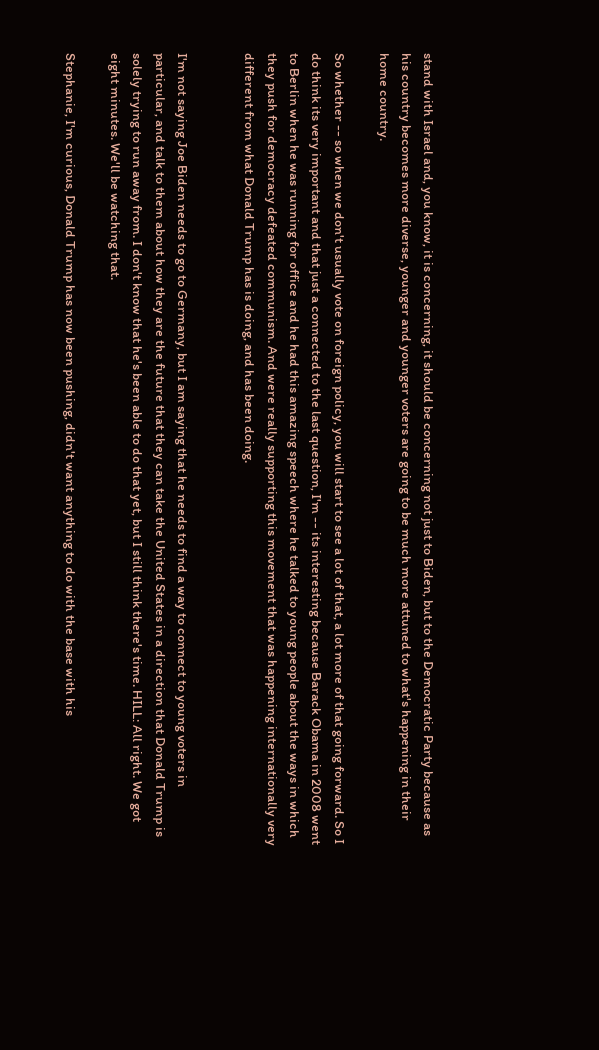stand with Israel and, you know, it is concerning, it should be concerning not just to Biden, but to the Democratic Party because as his country becomes more diverse, younger and younger voters are going to be much more attuned to what's happening in their home country.

So whether -- so when we don't usually vote on foreign policy, you will start to see a lot of that, a lot more of that going forward. So I do think its very important and that just a connected to the last question, I'm -- its interesting because Barack Obama in 2008 went to Berlin when he was running for office and he had this amazing speech where he talked to young people about the ways in which they push for democracy defeated communism. And were really supporting this movement that was happening internationally very different from what Donald Trump has is doing, and has been doing.


I'm not saying Joe Biden needs to go to Germany, but I am saying that he needs to find a way to connect to young voters in particular, and talk to them about how they are the future that they can take the United States in a direction that Donald Trump is solely trying to run away from. I don't know that he's been able to do that yet, but I still think there's time. HILL: All right. We got eight minutes. We'll be watching that.

Stephanie, I'm curious, Donald Trump has now been pushing, didn't want anything to do with the base with his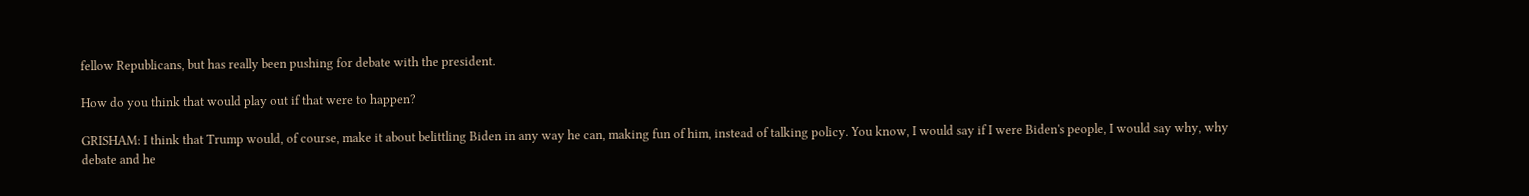fellow Republicans, but has really been pushing for debate with the president.

How do you think that would play out if that were to happen?

GRISHAM: I think that Trump would, of course, make it about belittling Biden in any way he can, making fun of him, instead of talking policy. You know, I would say if I were Biden's people, I would say why, why debate and he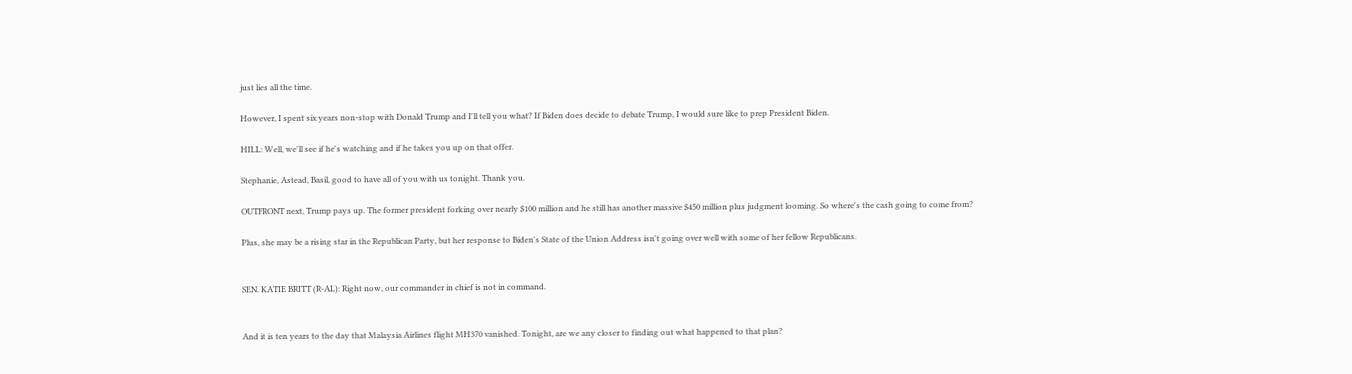just lies all the time.

However, I spent six years non-stop with Donald Trump and I'll tell you what? If Biden does decide to debate Trump, I would sure like to prep President Biden.

HILL: Well, we'll see if he's watching and if he takes you up on that offer.

Stephanie, Astead, Basil, good to have all of you with us tonight. Thank you.

OUTFRONT next, Trump pays up. The former president forking over nearly $100 million and he still has another massive $450 million plus judgment looming. So where's the cash going to come from?

Plus, she may be a rising star in the Republican Party, but her response to Biden's State of the Union Address isn't going over well with some of her fellow Republicans.


SEN. KATIE BRITT (R-AL): Right now, our commander in chief is not in command.


And it is ten years to the day that Malaysia Airlines flight MH370 vanished. Tonight, are we any closer to finding out what happened to that plan?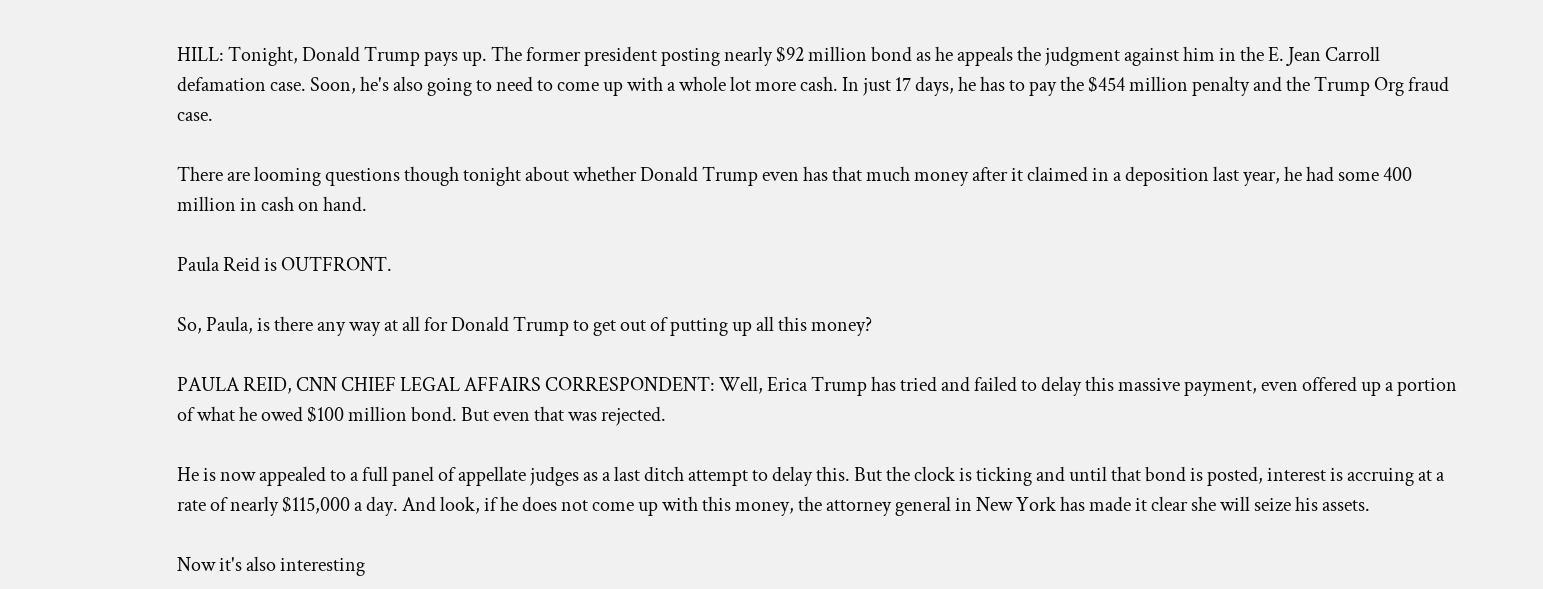HILL: Tonight, Donald Trump pays up. The former president posting nearly $92 million bond as he appeals the judgment against him in the E. Jean Carroll defamation case. Soon, he's also going to need to come up with a whole lot more cash. In just 17 days, he has to pay the $454 million penalty and the Trump Org fraud case.

There are looming questions though tonight about whether Donald Trump even has that much money after it claimed in a deposition last year, he had some 400 million in cash on hand.

Paula Reid is OUTFRONT.

So, Paula, is there any way at all for Donald Trump to get out of putting up all this money?

PAULA REID, CNN CHIEF LEGAL AFFAIRS CORRESPONDENT: Well, Erica Trump has tried and failed to delay this massive payment, even offered up a portion of what he owed $100 million bond. But even that was rejected.

He is now appealed to a full panel of appellate judges as a last ditch attempt to delay this. But the clock is ticking and until that bond is posted, interest is accruing at a rate of nearly $115,000 a day. And look, if he does not come up with this money, the attorney general in New York has made it clear she will seize his assets.

Now it's also interesting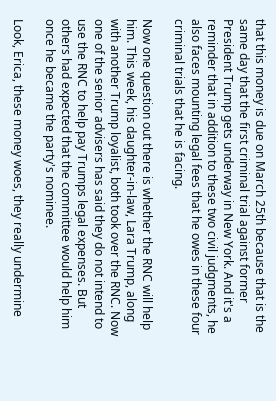that this money is due on March 25th because that is the same day that the first criminal trial against former President Trump gets underway in New York. And it's a reminder that in addition to these two civil judgments, he also faces mounting legal fees that he owes in these four criminal trials that he is facing.

Now one question out there is whether the RNC will help him. This week, his daughter-in-law, Lara Trump, along with another Trump loyalist, both took over the RNC. Now one of the senior advisers has said they do not intend to use the RNC to help pay Trumps legal expenses. But others had expected that the committee would help him once he became the party's nominee.

Look, Erica, these money woes, they really undermine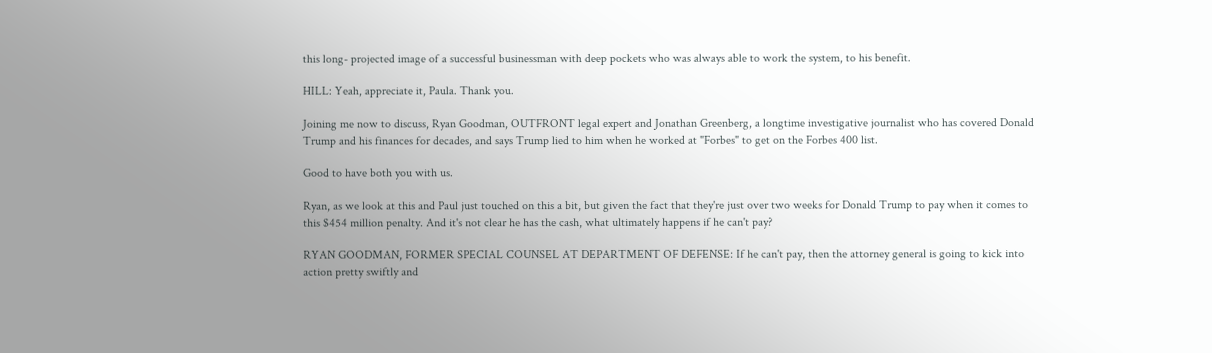this long- projected image of a successful businessman with deep pockets who was always able to work the system, to his benefit.

HILL: Yeah, appreciate it, Paula. Thank you.

Joining me now to discuss, Ryan Goodman, OUTFRONT legal expert and Jonathan Greenberg, a longtime investigative journalist who has covered Donald Trump and his finances for decades, and says Trump lied to him when he worked at "Forbes" to get on the Forbes 400 list.

Good to have both you with us.

Ryan, as we look at this and Paul just touched on this a bit, but given the fact that they're just over two weeks for Donald Trump to pay when it comes to this $454 million penalty. And it's not clear he has the cash, what ultimately happens if he can't pay?

RYAN GOODMAN, FORMER SPECIAL COUNSEL AT DEPARTMENT OF DEFENSE: If he can't pay, then the attorney general is going to kick into action pretty swiftly and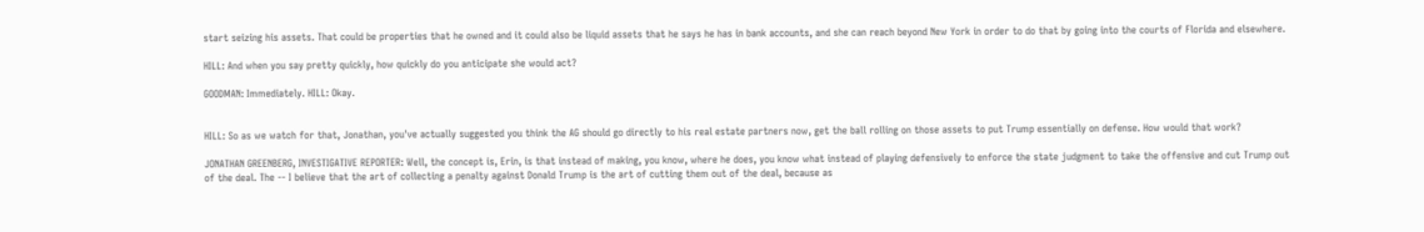start seizing his assets. That could be properties that he owned and it could also be liquid assets that he says he has in bank accounts, and she can reach beyond New York in order to do that by going into the courts of Florida and elsewhere.

HILL: And when you say pretty quickly, how quickly do you anticipate she would act?

GOODMAN: Immediately. HILL: Okay.


HILL: So as we watch for that, Jonathan, you've actually suggested you think the AG should go directly to his real estate partners now, get the ball rolling on those assets to put Trump essentially on defense. How would that work?

JONATHAN GREENBERG, INVESTIGATIVE REPORTER: Well, the concept is, Erin, is that instead of making, you know, where he does, you know what instead of playing defensively to enforce the state judgment to take the offensive and cut Trump out of the deal. The -- I believe that the art of collecting a penalty against Donald Trump is the art of cutting them out of the deal, because as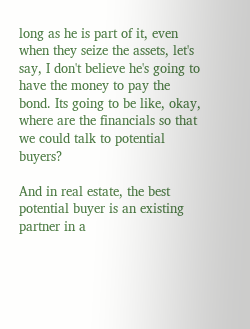long as he is part of it, even when they seize the assets, let's say, I don't believe he's going to have the money to pay the bond. Its going to be like, okay, where are the financials so that we could talk to potential buyers?

And in real estate, the best potential buyer is an existing partner in a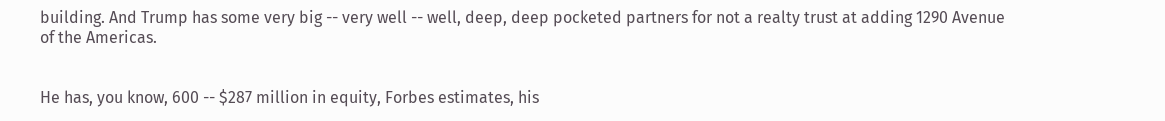building. And Trump has some very big -- very well -- well, deep, deep pocketed partners for not a realty trust at adding 1290 Avenue of the Americas.


He has, you know, 600 -- $287 million in equity, Forbes estimates, his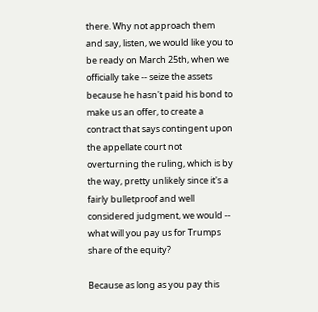there. Why not approach them and say, listen, we would like you to be ready on March 25th, when we officially take -- seize the assets because he hasn't paid his bond to make us an offer, to create a contract that says contingent upon the appellate court not overturning the ruling, which is by the way, pretty unlikely since it's a fairly bulletproof and well considered judgment, we would -- what will you pay us for Trumps share of the equity?

Because as long as you pay this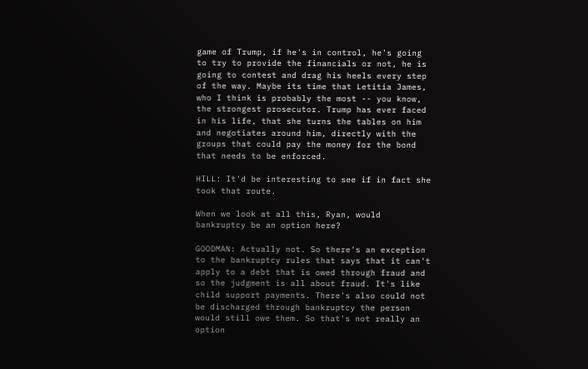game of Trump, if he's in control, he's going to try to provide the financials or not, he is going to contest and drag his heels every step of the way. Maybe its time that Letitia James, who I think is probably the most -- you know, the strongest prosecutor. Trump has ever faced in his life, that she turns the tables on him and negotiates around him, directly with the groups that could pay the money for the bond that needs to be enforced.

HILL: It'd be interesting to see if in fact she took that route.

When we look at all this, Ryan, would bankruptcy be an option here?

GOODMAN: Actually not. So there's an exception to the bankruptcy rules that says that it can't apply to a debt that is owed through fraud and so the judgment is all about fraud. It's like child support payments. There's also could not be discharged through bankruptcy the person would still owe them. So that's not really an option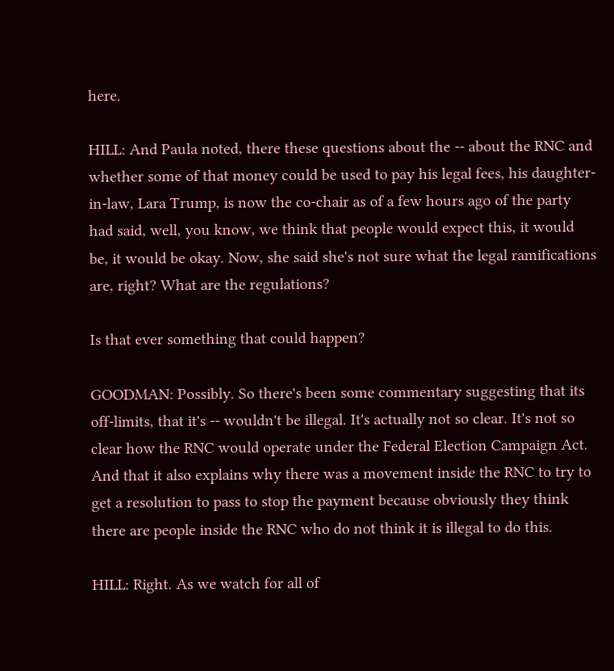here.

HILL: And Paula noted, there these questions about the -- about the RNC and whether some of that money could be used to pay his legal fees, his daughter-in-law, Lara Trump, is now the co-chair as of a few hours ago of the party had said, well, you know, we think that people would expect this, it would be, it would be okay. Now, she said she's not sure what the legal ramifications are, right? What are the regulations?

Is that ever something that could happen?

GOODMAN: Possibly. So there's been some commentary suggesting that its off-limits, that it's -- wouldn't be illegal. It's actually not so clear. It's not so clear how the RNC would operate under the Federal Election Campaign Act. And that it also explains why there was a movement inside the RNC to try to get a resolution to pass to stop the payment because obviously they think there are people inside the RNC who do not think it is illegal to do this.

HILL: Right. As we watch for all of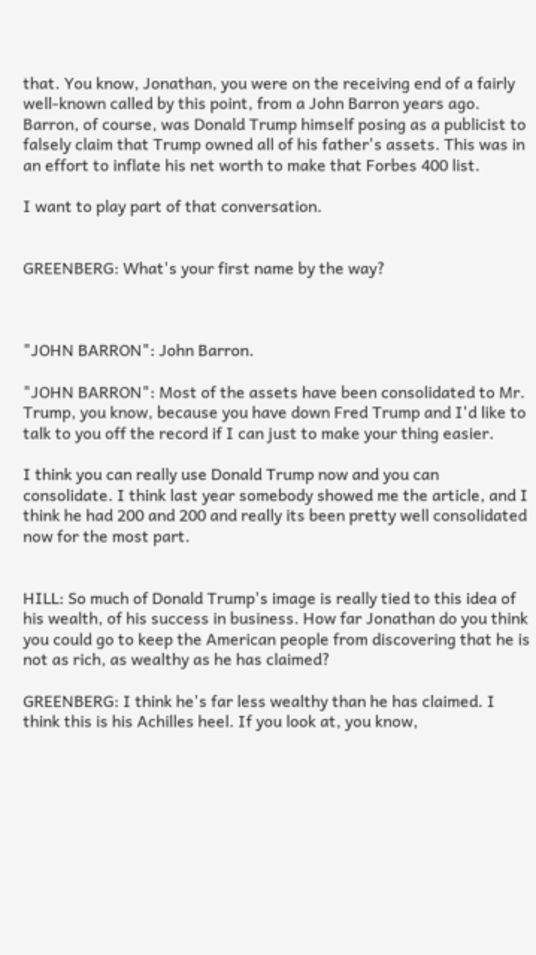that. You know, Jonathan, you were on the receiving end of a fairly well-known called by this point, from a John Barron years ago. Barron, of course, was Donald Trump himself posing as a publicist to falsely claim that Trump owned all of his father's assets. This was in an effort to inflate his net worth to make that Forbes 400 list.

I want to play part of that conversation.


GREENBERG: What's your first name by the way?



"JOHN BARRON": John Barron.

"JOHN BARRON": Most of the assets have been consolidated to Mr. Trump, you know, because you have down Fred Trump and I'd like to talk to you off the record if I can just to make your thing easier.

I think you can really use Donald Trump now and you can consolidate. I think last year somebody showed me the article, and I think he had 200 and 200 and really its been pretty well consolidated now for the most part.


HILL: So much of Donald Trump's image is really tied to this idea of his wealth, of his success in business. How far Jonathan do you think you could go to keep the American people from discovering that he is not as rich, as wealthy as he has claimed?

GREENBERG: I think he's far less wealthy than he has claimed. I think this is his Achilles heel. If you look at, you know,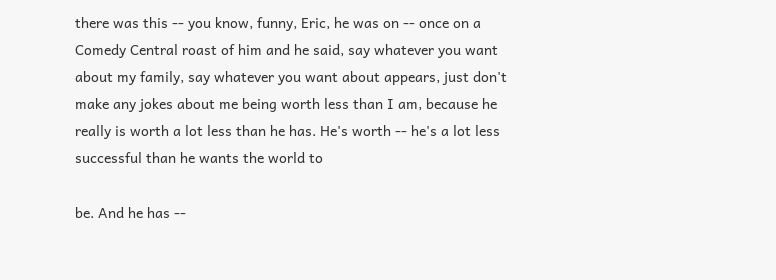there was this -- you know, funny, Eric, he was on -- once on a Comedy Central roast of him and he said, say whatever you want about my family, say whatever you want about appears, just don't make any jokes about me being worth less than I am, because he really is worth a lot less than he has. He's worth -- he's a lot less successful than he wants the world to

be. And he has --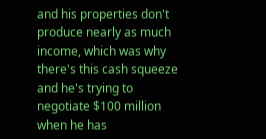and his properties don't produce nearly as much income, which was why there's this cash squeeze and he's trying to negotiate $100 million when he has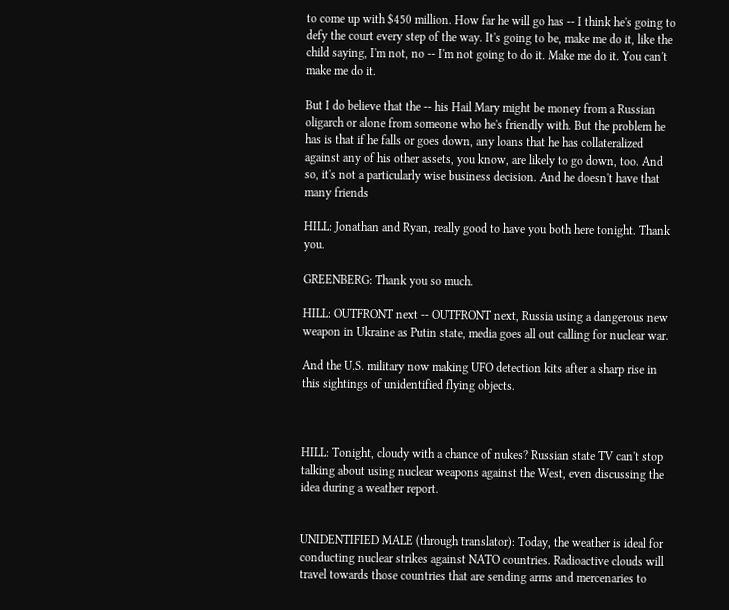to come up with $450 million. How far he will go has -- I think he's going to defy the court every step of the way. It's going to be, make me do it, like the child saying, I'm not, no -- I'm not going to do it. Make me do it. You can't make me do it.

But I do believe that the -- his Hail Mary might be money from a Russian oligarch or alone from someone who he's friendly with. But the problem he has is that if he falls or goes down, any loans that he has collateralized against any of his other assets, you know, are likely to go down, too. And so, it's not a particularly wise business decision. And he doesn't have that many friends

HILL: Jonathan and Ryan, really good to have you both here tonight. Thank you.

GREENBERG: Thank you so much.

HILL: OUTFRONT next -- OUTFRONT next, Russia using a dangerous new weapon in Ukraine as Putin state, media goes all out calling for nuclear war.

And the U.S. military now making UFO detection kits after a sharp rise in this sightings of unidentified flying objects.



HILL: Tonight, cloudy with a chance of nukes? Russian state TV can't stop talking about using nuclear weapons against the West, even discussing the idea during a weather report.


UNIDENTIFIED MALE (through translator): Today, the weather is ideal for conducting nuclear strikes against NATO countries. Radioactive clouds will travel towards those countries that are sending arms and mercenaries to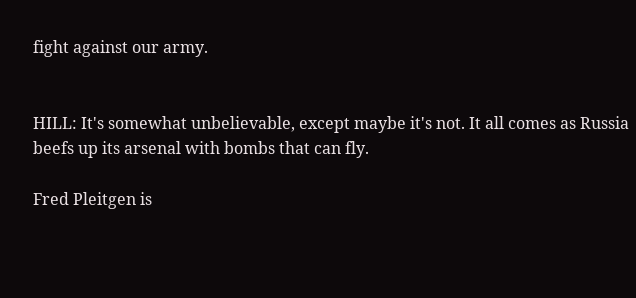fight against our army.


HILL: It's somewhat unbelievable, except maybe it's not. It all comes as Russia beefs up its arsenal with bombs that can fly.

Fred Pleitgen is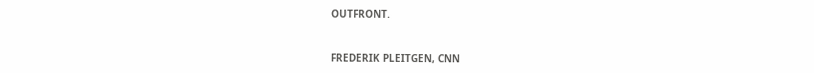OUTFRONT.



FREDERIK PLEITGEN, CNN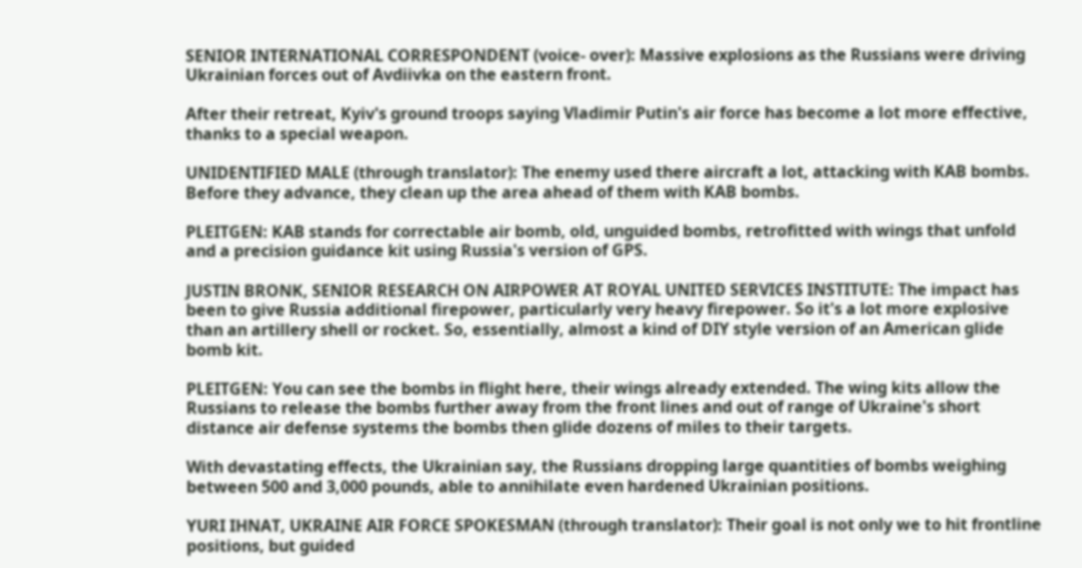SENIOR INTERNATIONAL CORRESPONDENT (voice- over): Massive explosions as the Russians were driving Ukrainian forces out of Avdiivka on the eastern front.

After their retreat, Kyiv's ground troops saying Vladimir Putin's air force has become a lot more effective, thanks to a special weapon.

UNIDENTIFIED MALE (through translator): The enemy used there aircraft a lot, attacking with KAB bombs. Before they advance, they clean up the area ahead of them with KAB bombs.

PLEITGEN: KAB stands for correctable air bomb, old, unguided bombs, retrofitted with wings that unfold and a precision guidance kit using Russia's version of GPS.

JUSTIN BRONK, SENIOR RESEARCH ON AIRPOWER AT ROYAL UNITED SERVICES INSTITUTE: The impact has been to give Russia additional firepower, particularly very heavy firepower. So it's a lot more explosive than an artillery shell or rocket. So, essentially, almost a kind of DIY style version of an American glide bomb kit.

PLEITGEN: You can see the bombs in flight here, their wings already extended. The wing kits allow the Russians to release the bombs further away from the front lines and out of range of Ukraine's short distance air defense systems the bombs then glide dozens of miles to their targets.

With devastating effects, the Ukrainian say, the Russians dropping large quantities of bombs weighing between 500 and 3,000 pounds, able to annihilate even hardened Ukrainian positions.

YURI IHNAT, UKRAINE AIR FORCE SPOKESMAN (through translator): Their goal is not only we to hit frontline positions, but guided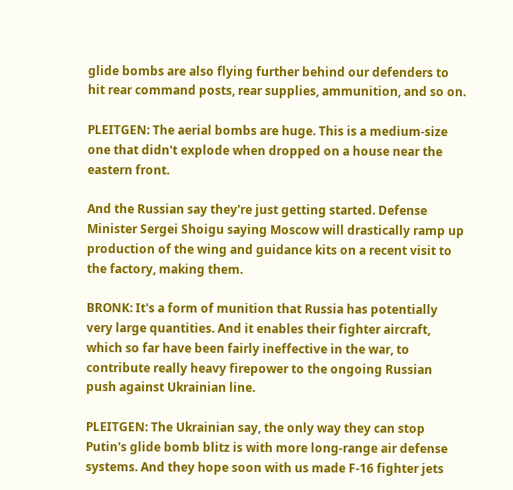glide bombs are also flying further behind our defenders to hit rear command posts, rear supplies, ammunition, and so on.

PLEITGEN: The aerial bombs are huge. This is a medium-size one that didn't explode when dropped on a house near the eastern front.

And the Russian say they're just getting started. Defense Minister Sergei Shoigu saying Moscow will drastically ramp up production of the wing and guidance kits on a recent visit to the factory, making them.

BRONK: It's a form of munition that Russia has potentially very large quantities. And it enables their fighter aircraft, which so far have been fairly ineffective in the war, to contribute really heavy firepower to the ongoing Russian push against Ukrainian line.

PLEITGEN: The Ukrainian say, the only way they can stop Putin's glide bomb blitz is with more long-range air defense systems. And they hope soon with us made F-16 fighter jets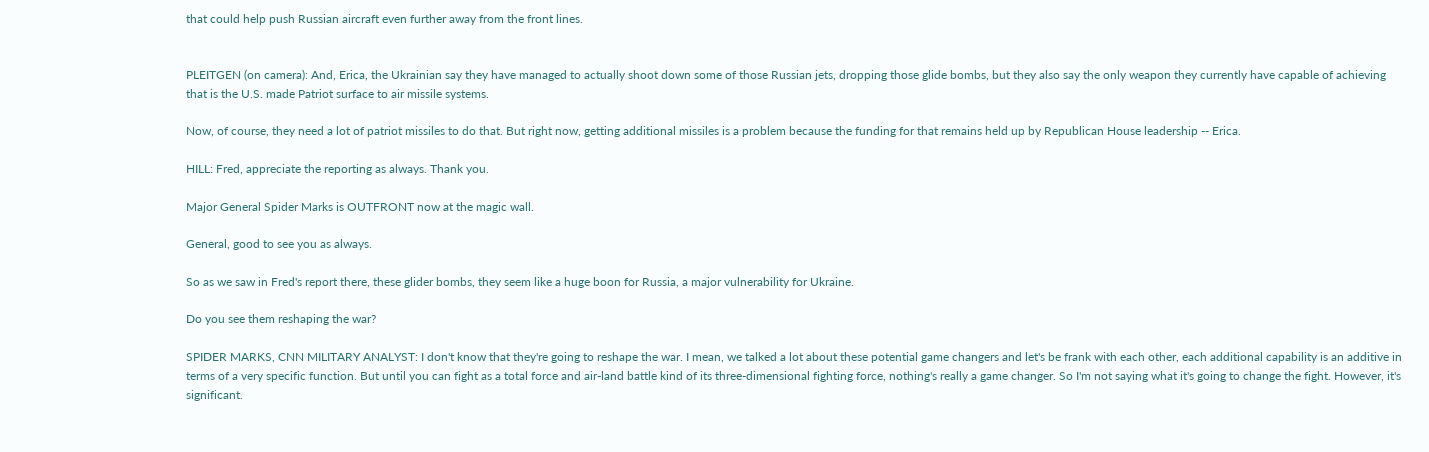that could help push Russian aircraft even further away from the front lines.


PLEITGEN (on camera): And, Erica, the Ukrainian say they have managed to actually shoot down some of those Russian jets, dropping those glide bombs, but they also say the only weapon they currently have capable of achieving that is the U.S. made Patriot surface to air missile systems.

Now, of course, they need a lot of patriot missiles to do that. But right now, getting additional missiles is a problem because the funding for that remains held up by Republican House leadership -- Erica.

HILL: Fred, appreciate the reporting as always. Thank you.

Major General Spider Marks is OUTFRONT now at the magic wall.

General, good to see you as always.

So as we saw in Fred's report there, these glider bombs, they seem like a huge boon for Russia, a major vulnerability for Ukraine.

Do you see them reshaping the war?

SPIDER MARKS, CNN MILITARY ANALYST: I don't know that they're going to reshape the war. I mean, we talked a lot about these potential game changers and let's be frank with each other, each additional capability is an additive in terms of a very specific function. But until you can fight as a total force and air-land battle kind of its three-dimensional fighting force, nothing's really a game changer. So I'm not saying what it's going to change the fight. However, it's significant.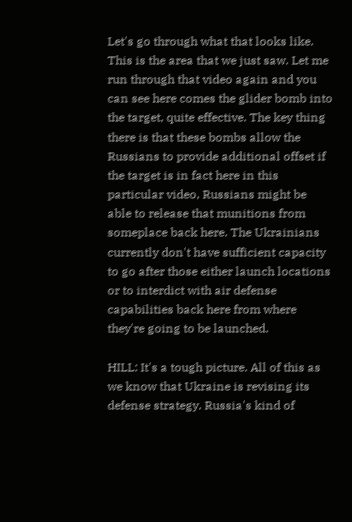Let's go through what that looks like. This is the area that we just saw. Let me run through that video again and you can see here comes the glider bomb into the target, quite effective. The key thing there is that these bombs allow the Russians to provide additional offset if the target is in fact here in this particular video, Russians might be able to release that munitions from someplace back here. The Ukrainians currently don't have sufficient capacity to go after those either launch locations or to interdict with air defense capabilities back here from where they're going to be launched.

HILL: It's a tough picture. All of this as we know that Ukraine is revising its defense strategy. Russia's kind of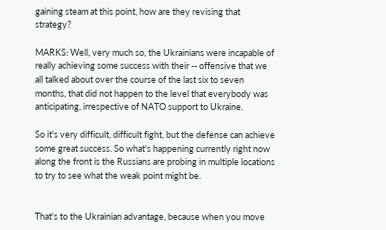gaining steam at this point, how are they revising that strategy?

MARKS: Well, very much so, the Ukrainians were incapable of really achieving some success with their -- offensive that we all talked about over the course of the last six to seven months, that did not happen to the level that everybody was anticipating, irrespective of NATO support to Ukraine.

So it's very difficult, difficult fight, but the defense can achieve some great success. So what's happening currently right now along the front is the Russians are probing in multiple locations to try to see what the weak point might be.


That's to the Ukrainian advantage, because when you move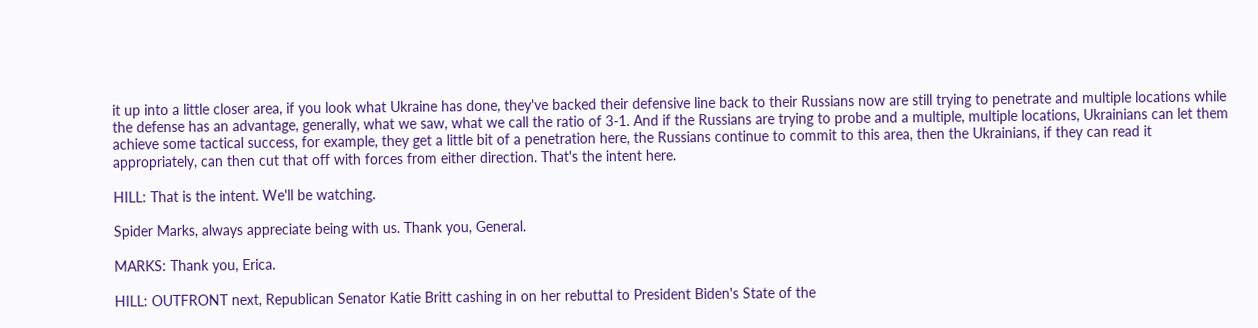it up into a little closer area, if you look what Ukraine has done, they've backed their defensive line back to their Russians now are still trying to penetrate and multiple locations while the defense has an advantage, generally, what we saw, what we call the ratio of 3-1. And if the Russians are trying to probe and a multiple, multiple locations, Ukrainians can let them achieve some tactical success, for example, they get a little bit of a penetration here, the Russians continue to commit to this area, then the Ukrainians, if they can read it appropriately, can then cut that off with forces from either direction. That's the intent here.

HILL: That is the intent. We'll be watching.

Spider Marks, always appreciate being with us. Thank you, General.

MARKS: Thank you, Erica.

HILL: OUTFRONT next, Republican Senator Katie Britt cashing in on her rebuttal to President Biden's State of the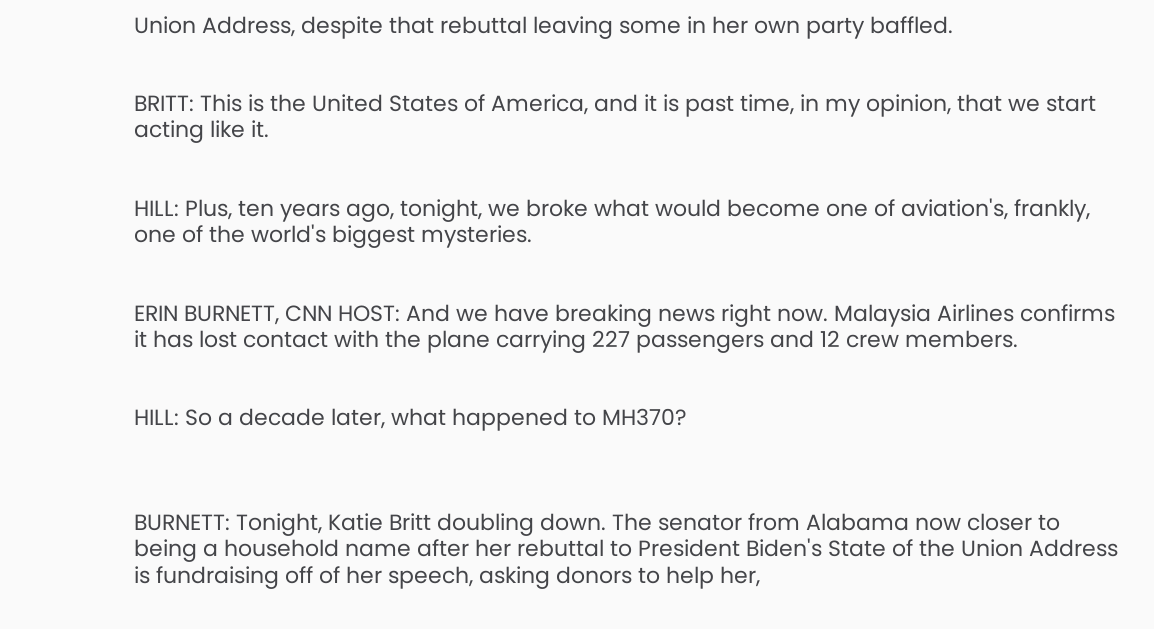Union Address, despite that rebuttal leaving some in her own party baffled.


BRITT: This is the United States of America, and it is past time, in my opinion, that we start acting like it.


HILL: Plus, ten years ago, tonight, we broke what would become one of aviation's, frankly, one of the world's biggest mysteries.


ERIN BURNETT, CNN HOST: And we have breaking news right now. Malaysia Airlines confirms it has lost contact with the plane carrying 227 passengers and 12 crew members.


HILL: So a decade later, what happened to MH370?



BURNETT: Tonight, Katie Britt doubling down. The senator from Alabama now closer to being a household name after her rebuttal to President Biden's State of the Union Address is fundraising off of her speech, asking donors to help her,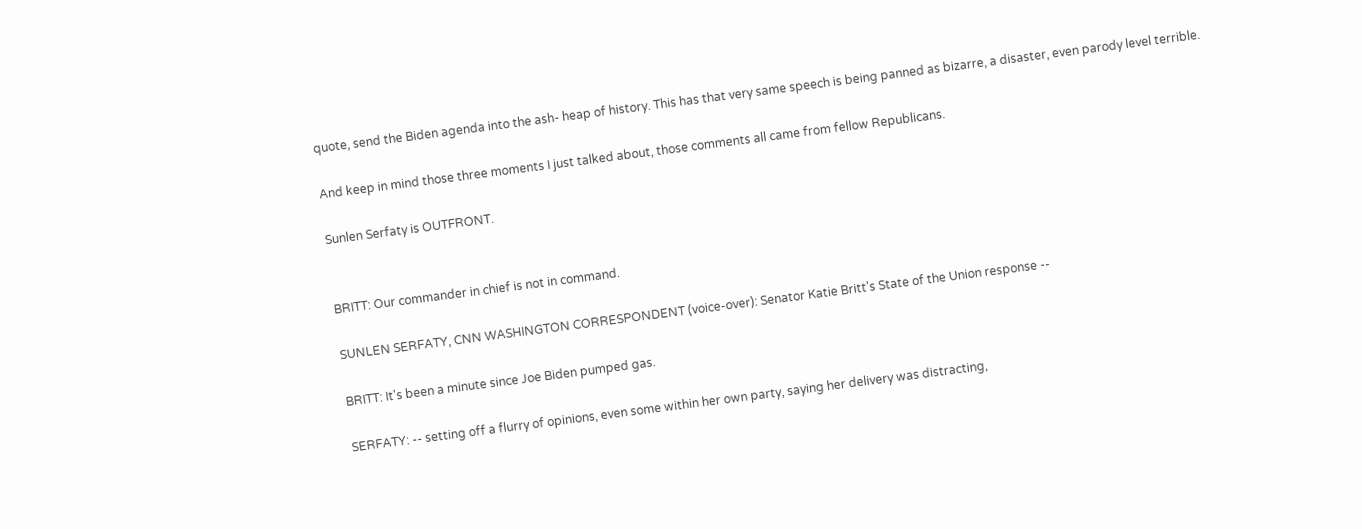quote, send the Biden agenda into the ash- heap of history. This has that very same speech is being panned as bizarre, a disaster, even parody level terrible.

And keep in mind those three moments I just talked about, those comments all came from fellow Republicans.

Sunlen Serfaty is OUTFRONT.


BRITT: Our commander in chief is not in command.

SUNLEN SERFATY, CNN WASHINGTON CORRESPONDENT (voice-over): Senator Katie Britt's State of the Union response --

BRITT: It's been a minute since Joe Biden pumped gas.

SERFATY: -- setting off a flurry of opinions, even some within her own party, saying her delivery was distracting,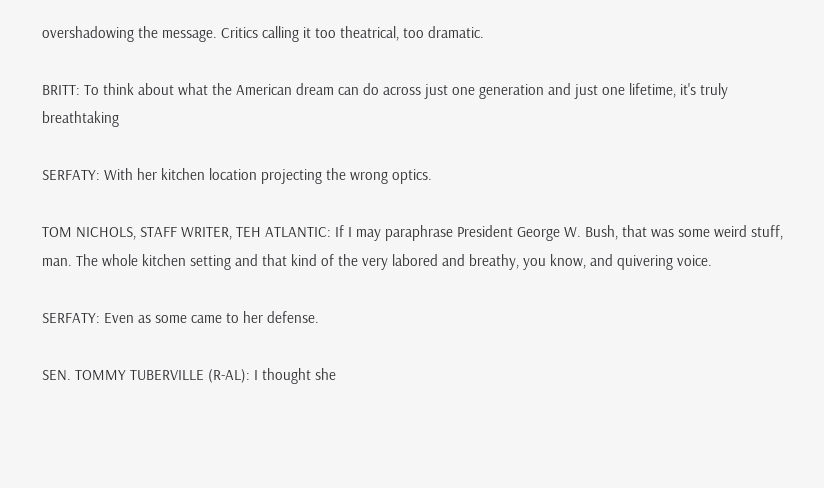overshadowing the message. Critics calling it too theatrical, too dramatic.

BRITT: To think about what the American dream can do across just one generation and just one lifetime, it's truly breathtaking

SERFATY: With her kitchen location projecting the wrong optics.

TOM NICHOLS, STAFF WRITER, TEH ATLANTIC: If I may paraphrase President George W. Bush, that was some weird stuff, man. The whole kitchen setting and that kind of the very labored and breathy, you know, and quivering voice.

SERFATY: Even as some came to her defense.

SEN. TOMMY TUBERVILLE (R-AL): I thought she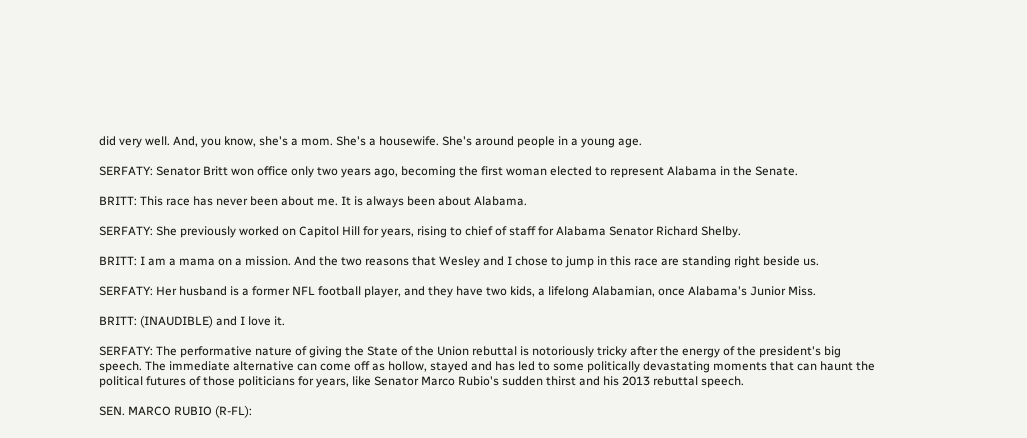did very well. And, you know, she's a mom. She's a housewife. She's around people in a young age.

SERFATY: Senator Britt won office only two years ago, becoming the first woman elected to represent Alabama in the Senate.

BRITT: This race has never been about me. It is always been about Alabama.

SERFATY: She previously worked on Capitol Hill for years, rising to chief of staff for Alabama Senator Richard Shelby.

BRITT: I am a mama on a mission. And the two reasons that Wesley and I chose to jump in this race are standing right beside us.

SERFATY: Her husband is a former NFL football player, and they have two kids, a lifelong Alabamian, once Alabama's Junior Miss.

BRITT: (INAUDIBLE) and I love it.

SERFATY: The performative nature of giving the State of the Union rebuttal is notoriously tricky after the energy of the president's big speech. The immediate alternative can come off as hollow, stayed and has led to some politically devastating moments that can haunt the political futures of those politicians for years, like Senator Marco Rubio's sudden thirst and his 2013 rebuttal speech.

SEN. MARCO RUBIO (R-FL):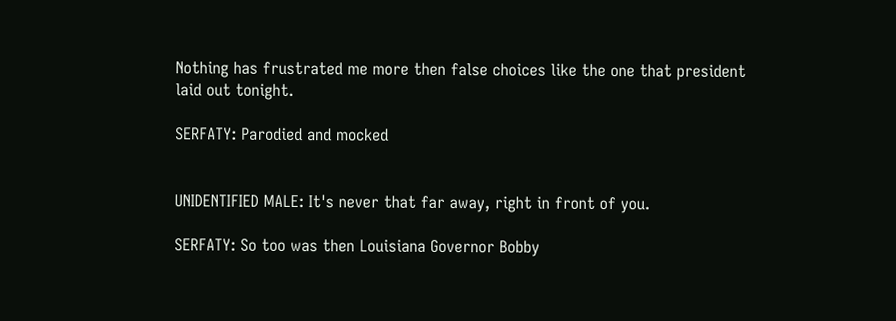Nothing has frustrated me more then false choices like the one that president laid out tonight.

SERFATY: Parodied and mocked


UNIDENTIFIED MALE: It's never that far away, right in front of you.

SERFATY: So too was then Louisiana Governor Bobby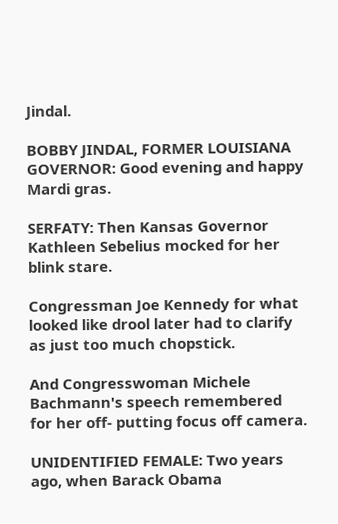Jindal.

BOBBY JINDAL, FORMER LOUISIANA GOVERNOR: Good evening and happy Mardi gras.

SERFATY: Then Kansas Governor Kathleen Sebelius mocked for her blink stare.

Congressman Joe Kennedy for what looked like drool later had to clarify as just too much chopstick.

And Congresswoman Michele Bachmann's speech remembered for her off- putting focus off camera.

UNIDENTIFIED FEMALE: Two years ago, when Barack Obama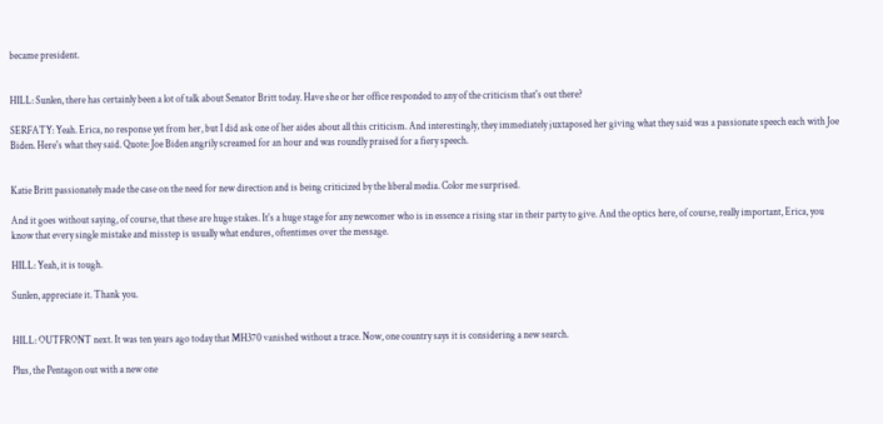became president.


HILL: Sunlen, there has certainly been a lot of talk about Senator Britt today. Have she or her office responded to any of the criticism that's out there?

SERFATY: Yeah. Erica, no response yet from her, but I did ask one of her aides about all this criticism. And interestingly, they immediately juxtaposed her giving what they said was a passionate speech each with Joe Biden. Here's what they said. Quote: Joe Biden angrily screamed for an hour and was roundly praised for a fiery speech.


Katie Britt passionately made the case on the need for new direction and is being criticized by the liberal media. Color me surprised.

And it goes without saying, of course, that these are huge stakes. It's a huge stage for any newcomer who is in essence a rising star in their party to give. And the optics here, of course, really important, Erica, you know that every single mistake and misstep is usually what endures, oftentimes over the message.

HILL: Yeah, it is tough.

Sunlen, appreciate it. Thank you.


HILL: OUTFRONT next. It was ten years ago today that MH370 vanished without a trace. Now, one country says it is considering a new search.

Plus, the Pentagon out with a new one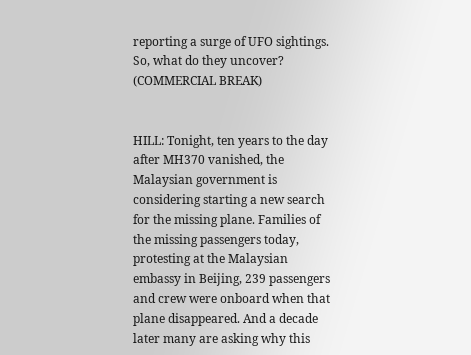reporting a surge of UFO sightings. So, what do they uncover? (COMMERCIAL BREAK)


HILL: Tonight, ten years to the day after MH370 vanished, the Malaysian government is considering starting a new search for the missing plane. Families of the missing passengers today, protesting at the Malaysian embassy in Beijing, 239 passengers and crew were onboard when that plane disappeared. And a decade later many are asking why this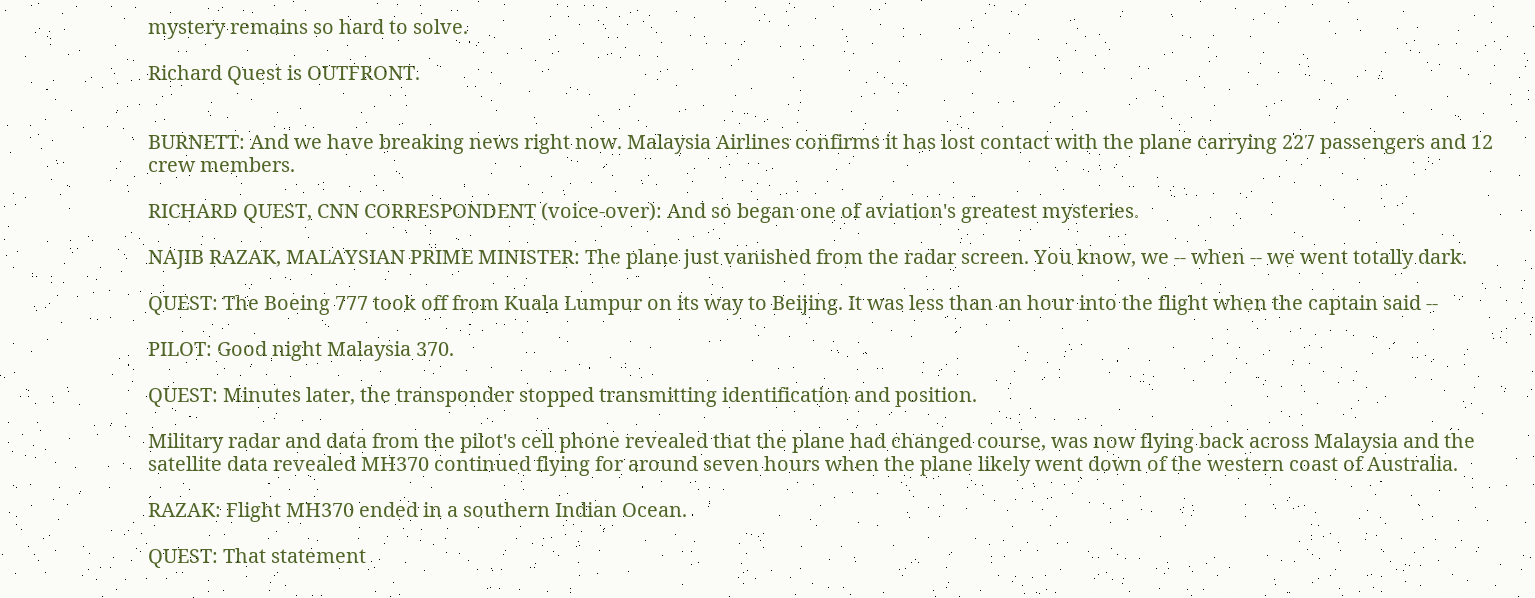mystery remains so hard to solve.

Richard Quest is OUTFRONT.


BURNETT: And we have breaking news right now. Malaysia Airlines confirms it has lost contact with the plane carrying 227 passengers and 12 crew members.

RICHARD QUEST, CNN CORRESPONDENT (voice-over): And so began one of aviation's greatest mysteries.

NAJIB RAZAK, MALAYSIAN PRIME MINISTER: The plane just vanished from the radar screen. You know, we -- when -- we went totally dark.

QUEST: The Boeing 777 took off from Kuala Lumpur on its way to Beijing. It was less than an hour into the flight when the captain said --

PILOT: Good night Malaysia 370.

QUEST: Minutes later, the transponder stopped transmitting identification and position.

Military radar and data from the pilot's cell phone revealed that the plane had changed course, was now flying back across Malaysia and the satellite data revealed MH370 continued flying for around seven hours when the plane likely went down of the western coast of Australia.

RAZAK: Flight MH370 ended in a southern Indian Ocean.

QUEST: That statement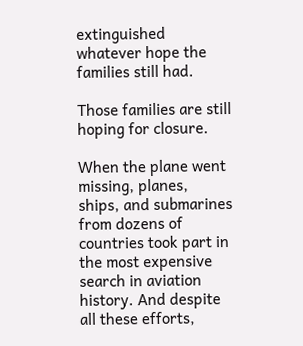extinguished whatever hope the families still had.

Those families are still hoping for closure.

When the plane went missing, planes, ships, and submarines from dozens of countries took part in the most expensive search in aviation history. And despite all these efforts,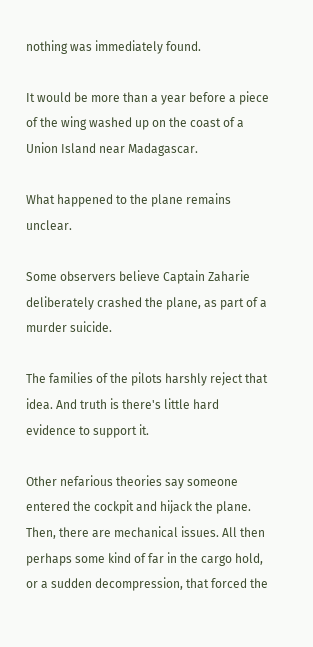nothing was immediately found.

It would be more than a year before a piece of the wing washed up on the coast of a Union Island near Madagascar.

What happened to the plane remains unclear.

Some observers believe Captain Zaharie deliberately crashed the plane, as part of a murder suicide.

The families of the pilots harshly reject that idea. And truth is there's little hard evidence to support it.

Other nefarious theories say someone entered the cockpit and hijack the plane. Then, there are mechanical issues. All then perhaps some kind of far in the cargo hold, or a sudden decompression, that forced the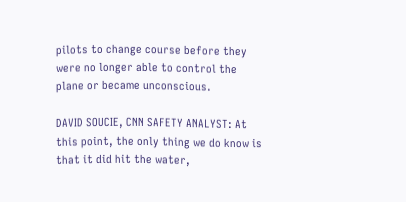pilots to change course before they were no longer able to control the plane or became unconscious.

DAVID SOUCIE, CNN SAFETY ANALYST: At this point, the only thing we do know is that it did hit the water,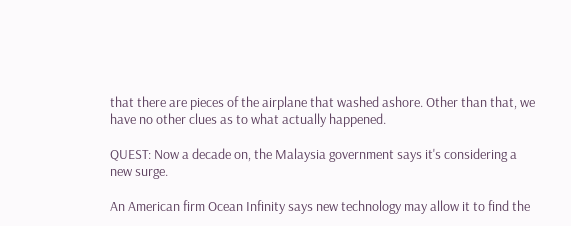that there are pieces of the airplane that washed ashore. Other than that, we have no other clues as to what actually happened.

QUEST: Now a decade on, the Malaysia government says it's considering a new surge.

An American firm Ocean Infinity says new technology may allow it to find the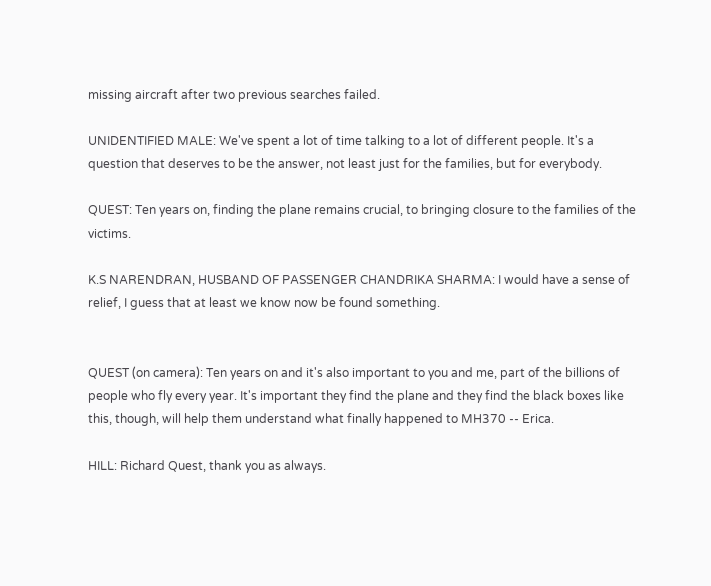missing aircraft after two previous searches failed.

UNIDENTIFIED MALE: We've spent a lot of time talking to a lot of different people. It's a question that deserves to be the answer, not least just for the families, but for everybody.

QUEST: Ten years on, finding the plane remains crucial, to bringing closure to the families of the victims.

K.S NARENDRAN, HUSBAND OF PASSENGER CHANDRIKA SHARMA: I would have a sense of relief, I guess that at least we know now be found something.


QUEST (on camera): Ten years on and it's also important to you and me, part of the billions of people who fly every year. It's important they find the plane and they find the black boxes like this, though, will help them understand what finally happened to MH370 -- Erica.

HILL: Richard Quest, thank you as always.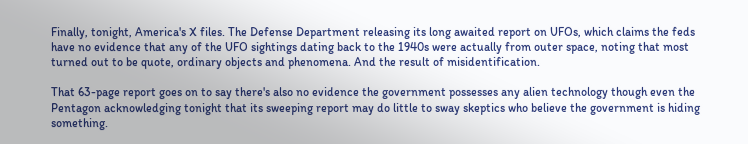Finally, tonight, America's X files. The Defense Department releasing its long awaited report on UFOs, which claims the feds have no evidence that any of the UFO sightings dating back to the 1940s were actually from outer space, noting that most turned out to be quote, ordinary objects and phenomena. And the result of misidentification.

That 63-page report goes on to say there's also no evidence the government possesses any alien technology though even the Pentagon acknowledging tonight that its sweeping report may do little to sway skeptics who believe the government is hiding something.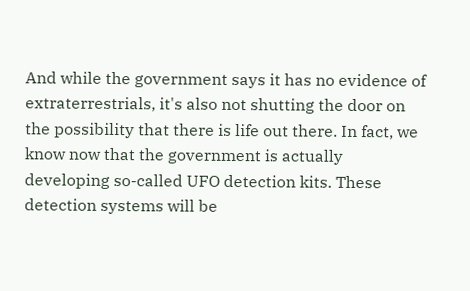And while the government says it has no evidence of extraterrestrials, it's also not shutting the door on the possibility that there is life out there. In fact, we know now that the government is actually developing so-called UFO detection kits. These detection systems will be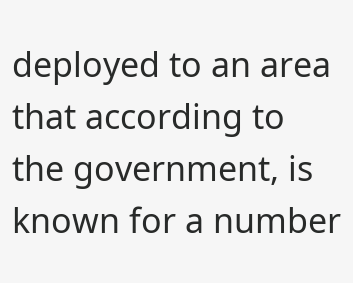deployed to an area that according to the government, is known for a number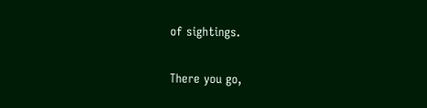of sightings.

There you go,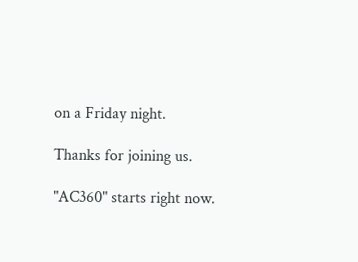on a Friday night.

Thanks for joining us.

"AC360" starts right now.